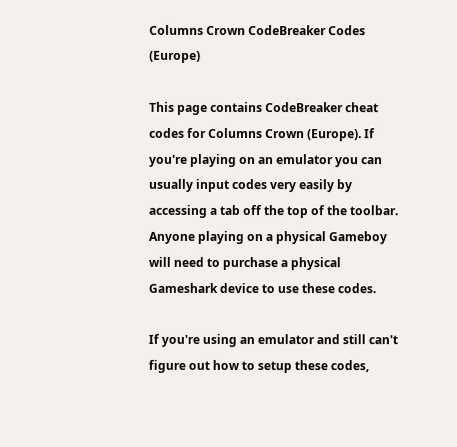Columns Crown CodeBreaker Codes (Europe)

This page contains CodeBreaker cheat codes for Columns Crown (Europe). If you're playing on an emulator you can usually input codes very easily by accessing a tab off the top of the toolbar. Anyone playing on a physical Gameboy will need to purchase a physical Gameshark device to use these codes.

If you're using an emulator and still can't figure out how to setup these codes,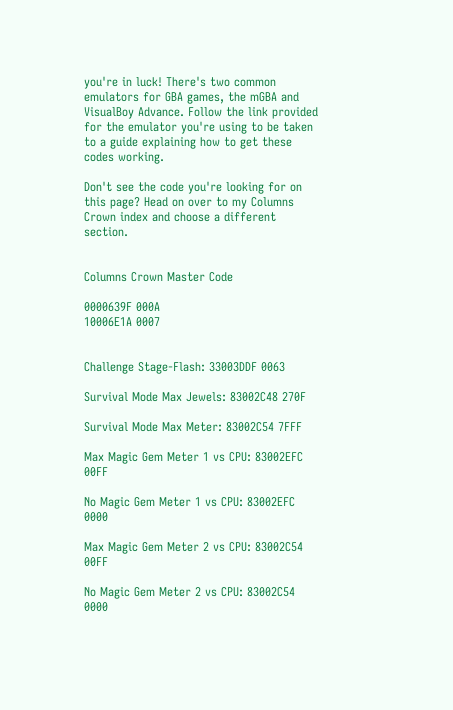you're in luck! There's two common emulators for GBA games, the mGBA and VisualBoy Advance. Follow the link provided for the emulator you're using to be taken to a guide explaining how to get these codes working.

Don't see the code you're looking for on this page? Head on over to my Columns Crown index and choose a different section.


Columns Crown Master Code

0000639F 000A
10006E1A 0007


Challenge Stage-Flash: 33003DDF 0063

Survival Mode Max Jewels: 83002C48 270F

Survival Mode Max Meter: 83002C54 7FFF

Max Magic Gem Meter 1 vs CPU: 83002EFC 00FF

No Magic Gem Meter 1 vs CPU: 83002EFC 0000

Max Magic Gem Meter 2 vs CPU: 83002C54 00FF

No Magic Gem Meter 2 vs CPU: 83002C54 0000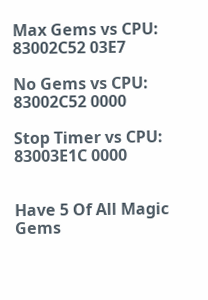Max Gems vs CPU: 83002C52 03E7

No Gems vs CPU: 83002C52 0000

Stop Timer vs CPU: 83003E1C 0000


Have 5 Of All Magic Gems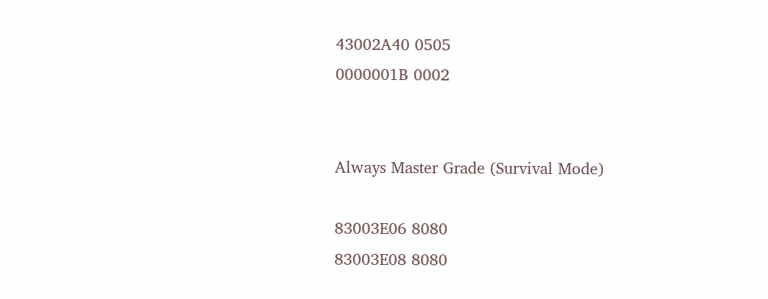43002A40 0505
0000001B 0002


Always Master Grade (Survival Mode)

83003E06 8080
83003E08 8080